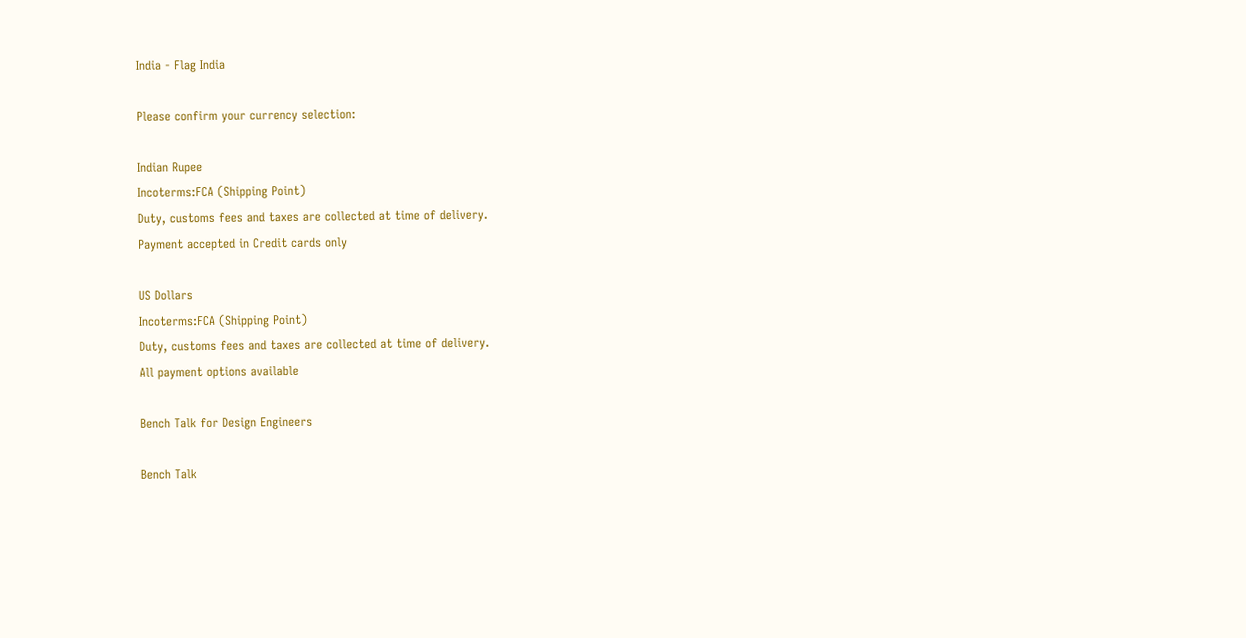India - Flag India

Please confirm your currency selection:

Indian Rupee
Incoterms:FCA (Shipping Point)
Duty, customs fees and taxes are collected at time of delivery.
Payment accepted in Credit cards only

US Dollars
Incoterms:FCA (Shipping Point)
Duty, customs fees and taxes are collected at time of delivery.
All payment options available

Bench Talk for Design Engineers

Bench Talk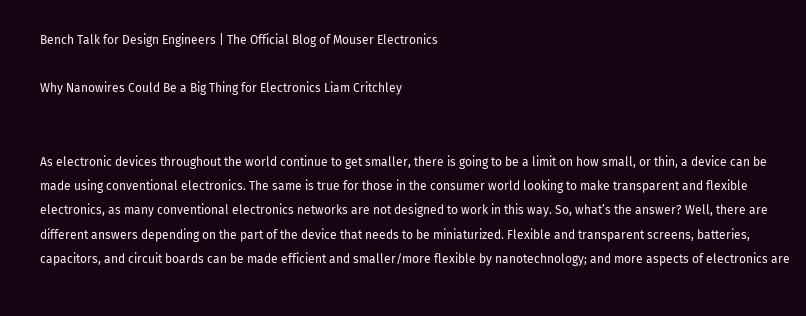Bench Talk for Design Engineers | The Official Blog of Mouser Electronics

Why Nanowires Could Be a Big Thing for Electronics Liam Critchley


As electronic devices throughout the world continue to get smaller, there is going to be a limit on how small, or thin, a device can be made using conventional electronics. The same is true for those in the consumer world looking to make transparent and flexible electronics, as many conventional electronics networks are not designed to work in this way. So, what’s the answer? Well, there are different answers depending on the part of the device that needs to be miniaturized. Flexible and transparent screens, batteries, capacitors, and circuit boards can be made efficient and smaller/more flexible by nanotechnology; and more aspects of electronics are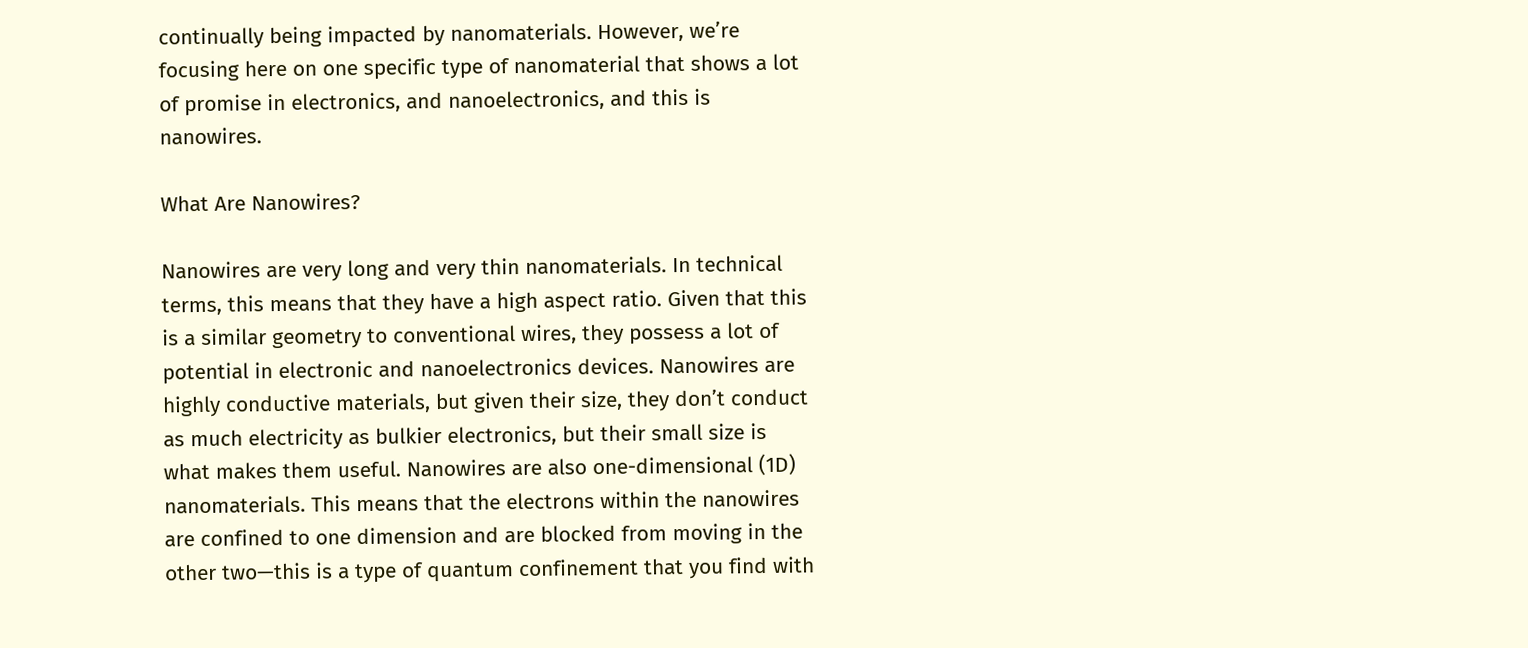continually being impacted by nanomaterials. However, we’re focusing here on one specific type of nanomaterial that shows a lot of promise in electronics, and nanoelectronics, and this is nanowires.

What Are Nanowires?

Nanowires are very long and very thin nanomaterials. In technical terms, this means that they have a high aspect ratio. Given that this is a similar geometry to conventional wires, they possess a lot of potential in electronic and nanoelectronics devices. Nanowires are highly conductive materials, but given their size, they don’t conduct as much electricity as bulkier electronics, but their small size is what makes them useful. Nanowires are also one-dimensional (1D) nanomaterials. This means that the electrons within the nanowires are confined to one dimension and are blocked from moving in the other two—this is a type of quantum confinement that you find with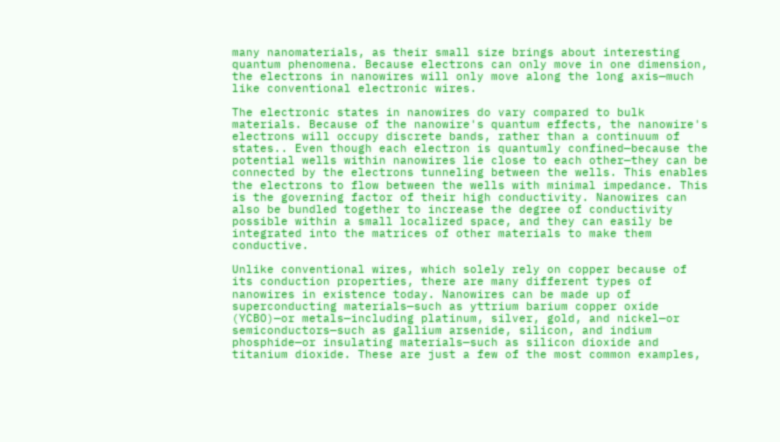many nanomaterials, as their small size brings about interesting quantum phenomena. Because electrons can only move in one dimension, the electrons in nanowires will only move along the long axis—much like conventional electronic wires.

The electronic states in nanowires do vary compared to bulk materials. Because of the nanowire's quantum effects, the nanowire's electrons will occupy discrete bands, rather than a continuum of states.. Even though each electron is quantumly confined—because the potential wells within nanowires lie close to each other—they can be connected by the electrons tunneling between the wells. This enables the electrons to flow between the wells with minimal impedance. This is the governing factor of their high conductivity. Nanowires can also be bundled together to increase the degree of conductivity possible within a small localized space, and they can easily be integrated into the matrices of other materials to make them conductive.

Unlike conventional wires, which solely rely on copper because of its conduction properties, there are many different types of nanowires in existence today. Nanowires can be made up of superconducting materials—such as yttrium barium copper oxide (YCBO)—or metals—including platinum, silver, gold, and nickel—or semiconductors—such as gallium arsenide, silicon, and indium phosphide—or insulating materials—such as silicon dioxide and titanium dioxide. These are just a few of the most common examples,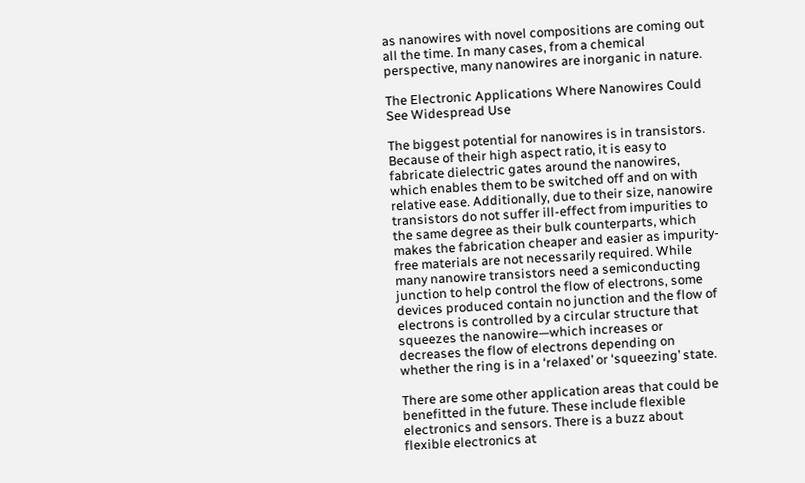as nanowires with novel compositions are coming out all the time. In many cases, from a chemical perspective, many nanowires are inorganic in nature.

The Electronic Applications Where Nanowires Could See Widespread Use

The biggest potential for nanowires is in transistors. Because of their high aspect ratio, it is easy to fabricate dielectric gates around the nanowires, which enables them to be switched off and on with relative ease. Additionally, due to their size, nanowire transistors do not suffer ill-effect from impurities to the same degree as their bulk counterparts, which makes the fabrication cheaper and easier as impurity-free materials are not necessarily required. While many nanowire transistors need a semiconducting junction to help control the flow of electrons, some devices produced contain no junction and the flow of electrons is controlled by a circular structure that squeezes the nanowire—which increases or decreases the flow of electrons depending on whether the ring is in a ‘relaxed’ or ‘squeezing’ state.

There are some other application areas that could be benefitted in the future. These include flexible electronics and sensors. There is a buzz about flexible electronics at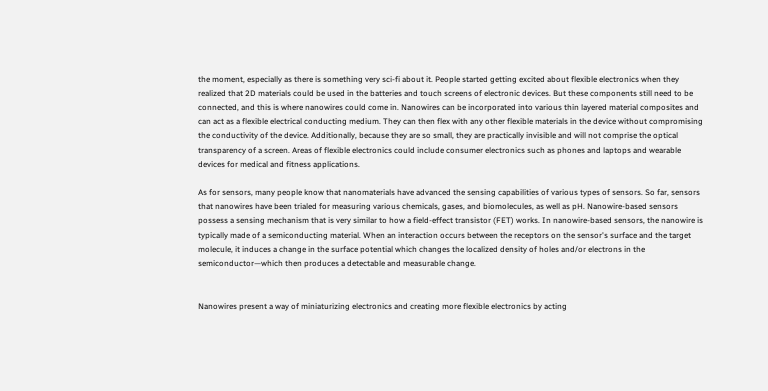the moment, especially as there is something very sci-fi about it. People started getting excited about flexible electronics when they realized that 2D materials could be used in the batteries and touch screens of electronic devices. But these components still need to be connected, and this is where nanowires could come in. Nanowires can be incorporated into various thin layered material composites and can act as a flexible electrical conducting medium. They can then flex with any other flexible materials in the device without compromising the conductivity of the device. Additionally, because they are so small, they are practically invisible and will not comprise the optical transparency of a screen. Areas of flexible electronics could include consumer electronics such as phones and laptops and wearable devices for medical and fitness applications.

As for sensors, many people know that nanomaterials have advanced the sensing capabilities of various types of sensors. So far, sensors that nanowires have been trialed for measuring various chemicals, gases, and biomolecules, as well as pH. Nanowire-based sensors possess a sensing mechanism that is very similar to how a field-effect transistor (FET) works. In nanowire-based sensors, the nanowire is typically made of a semiconducting material. When an interaction occurs between the receptors on the sensor's surface and the target molecule, it induces a change in the surface potential which changes the localized density of holes and/or electrons in the semiconductor—which then produces a detectable and measurable change.


Nanowires present a way of miniaturizing electronics and creating more flexible electronics by acting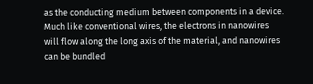as the conducting medium between components in a device. Much like conventional wires, the electrons in nanowires will flow along the long axis of the material, and nanowires can be bundled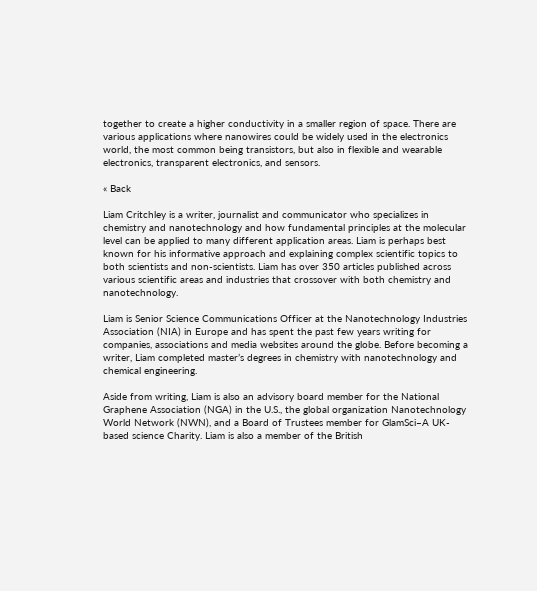together to create a higher conductivity in a smaller region of space. There are various applications where nanowires could be widely used in the electronics world, the most common being transistors, but also in flexible and wearable electronics, transparent electronics, and sensors.

« Back

Liam Critchley is a writer, journalist and communicator who specializes in chemistry and nanotechnology and how fundamental principles at the molecular level can be applied to many different application areas. Liam is perhaps best known for his informative approach and explaining complex scientific topics to both scientists and non-scientists. Liam has over 350 articles published across various scientific areas and industries that crossover with both chemistry and nanotechnology.

Liam is Senior Science Communications Officer at the Nanotechnology Industries Association (NIA) in Europe and has spent the past few years writing for companies, associations and media websites around the globe. Before becoming a writer, Liam completed master’s degrees in chemistry with nanotechnology and chemical engineering.

Aside from writing, Liam is also an advisory board member for the National Graphene Association (NGA) in the U.S., the global organization Nanotechnology World Network (NWN), and a Board of Trustees member for GlamSci–A UK-based science Charity. Liam is also a member of the British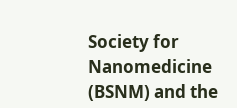Society for Nanomedicine (BSNM) and the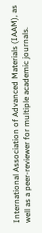International Association of Advanced Materials (IAAM), as well as a peer-reviewer for multiple academic journals.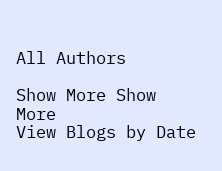All Authors

Show More Show More
View Blogs by Date